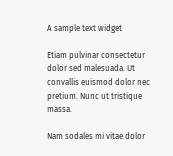A sample text widget

Etiam pulvinar consectetur dolor sed malesuada. Ut convallis euismod dolor nec pretium. Nunc ut tristique massa.

Nam sodales mi vitae dolor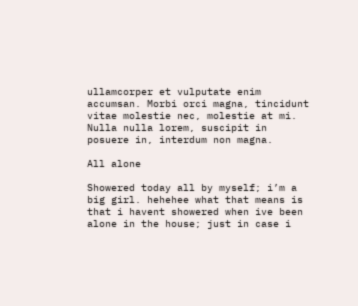ullamcorper et vulputate enim accumsan. Morbi orci magna, tincidunt vitae molestie nec, molestie at mi. Nulla nulla lorem, suscipit in posuere in, interdum non magna.

All alone

Showered today all by myself; i’m a big girl. hehehee what that means is that i havent showered when ive been alone in the house; just in case i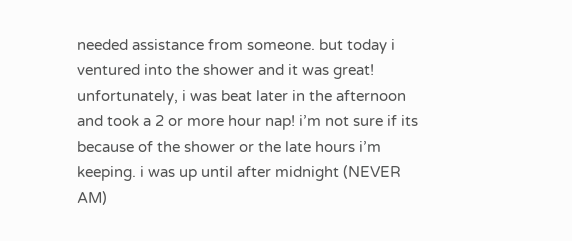needed assistance from someone. but today i ventured into the shower and it was great! unfortunately, i was beat later in the afternoon and took a 2 or more hour nap! i’m not sure if its because of the shower or the late hours i’m keeping. i was up until after midnight (NEVER AM)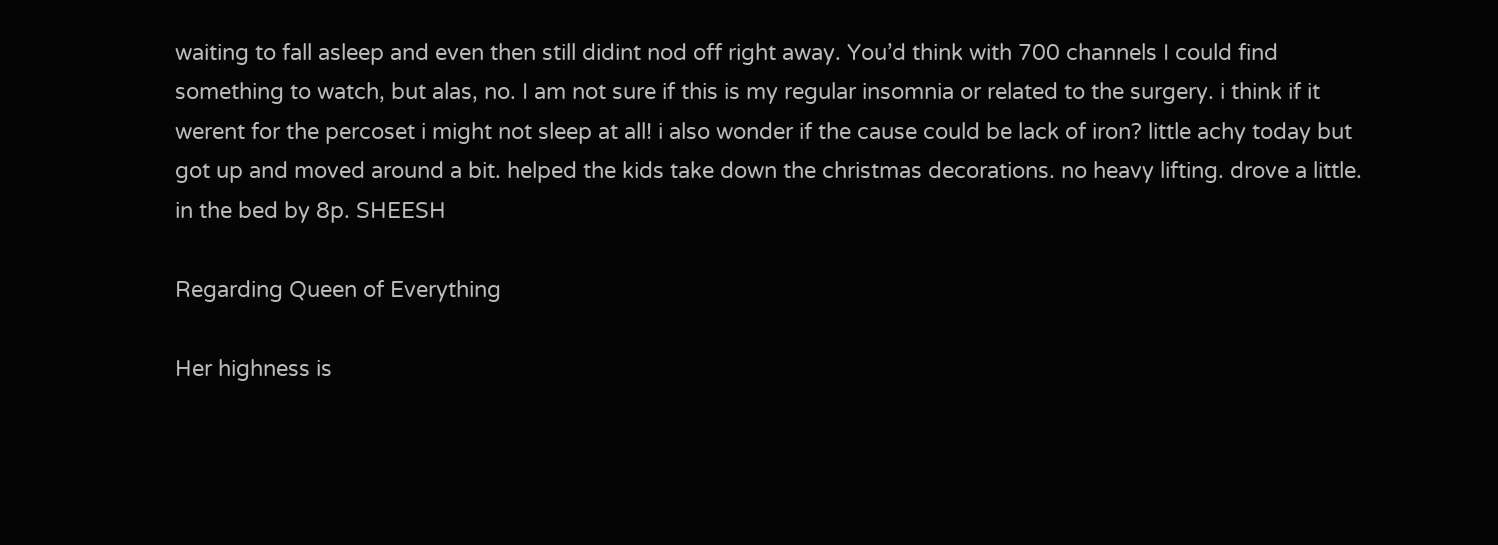waiting to fall asleep and even then still didint nod off right away. You’d think with 700 channels I could find something to watch, but alas, no. I am not sure if this is my regular insomnia or related to the surgery. i think if it werent for the percoset i might not sleep at all! i also wonder if the cause could be lack of iron? little achy today but got up and moved around a bit. helped the kids take down the christmas decorations. no heavy lifting. drove a little. in the bed by 8p. SHEESH

Regarding Queen of Everything

Her highness is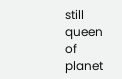still queen of planet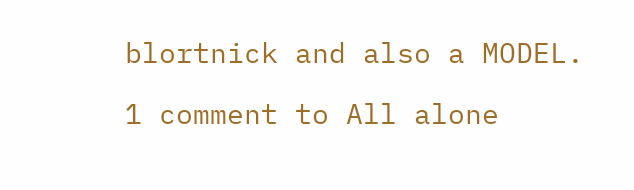blortnick and also a MODEL.

1 comment to All alone